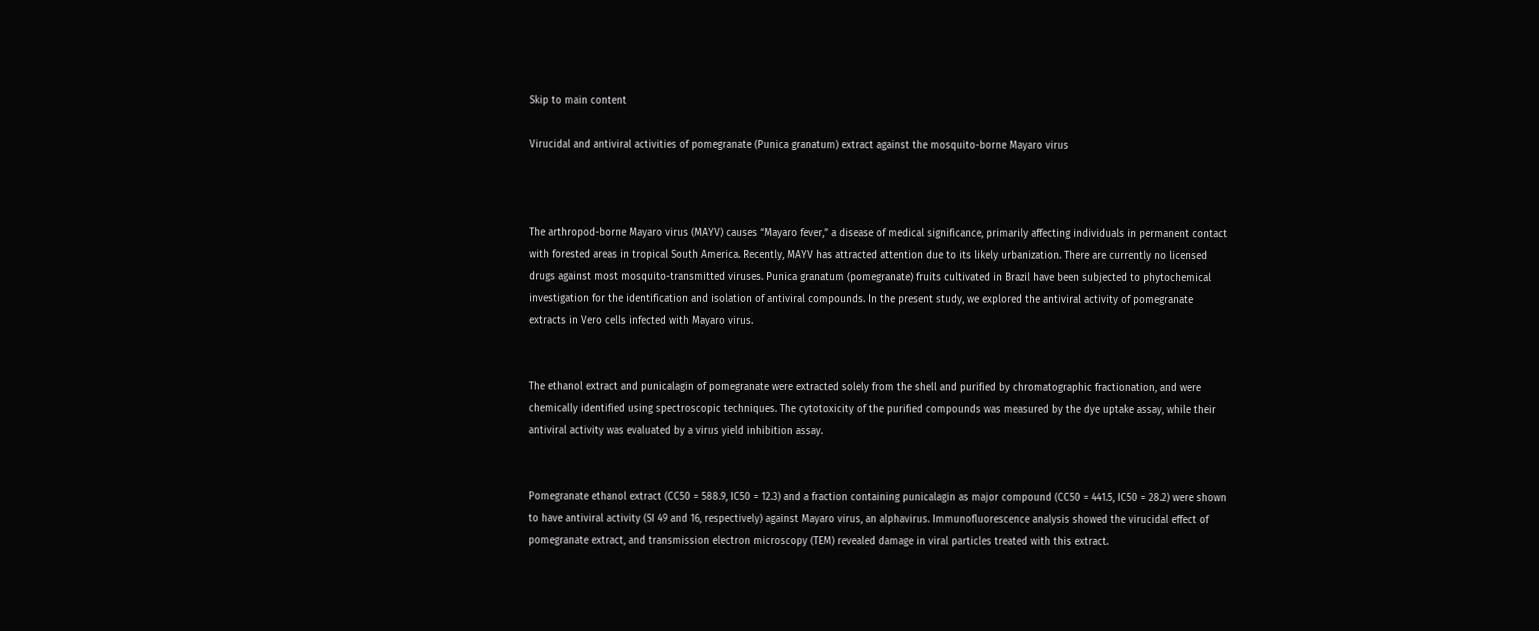Skip to main content

Virucidal and antiviral activities of pomegranate (Punica granatum) extract against the mosquito-borne Mayaro virus



The arthropod-borne Mayaro virus (MAYV) causes “Mayaro fever,” a disease of medical significance, primarily affecting individuals in permanent contact with forested areas in tropical South America. Recently, MAYV has attracted attention due to its likely urbanization. There are currently no licensed drugs against most mosquito-transmitted viruses. Punica granatum (pomegranate) fruits cultivated in Brazil have been subjected to phytochemical investigation for the identification and isolation of antiviral compounds. In the present study, we explored the antiviral activity of pomegranate extracts in Vero cells infected with Mayaro virus.


The ethanol extract and punicalagin of pomegranate were extracted solely from the shell and purified by chromatographic fractionation, and were chemically identified using spectroscopic techniques. The cytotoxicity of the purified compounds was measured by the dye uptake assay, while their antiviral activity was evaluated by a virus yield inhibition assay.


Pomegranate ethanol extract (CC50 = 588.9, IC50 = 12.3) and a fraction containing punicalagin as major compound (CC50 = 441.5, IC50 = 28.2) were shown to have antiviral activity (SI 49 and 16, respectively) against Mayaro virus, an alphavirus. Immunofluorescence analysis showed the virucidal effect of pomegranate extract, and transmission electron microscopy (TEM) revealed damage in viral particles treated with this extract.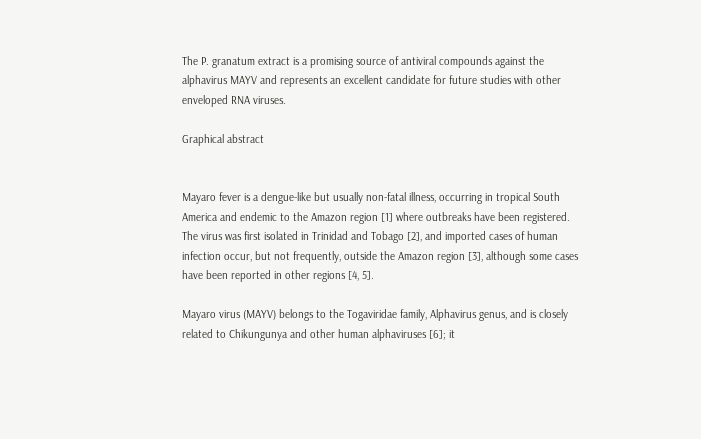The P. granatum extract is a promising source of antiviral compounds against the alphavirus MAYV and represents an excellent candidate for future studies with other enveloped RNA viruses.

Graphical abstract


Mayaro fever is a dengue-like but usually non-fatal illness, occurring in tropical South America and endemic to the Amazon region [1] where outbreaks have been registered. The virus was first isolated in Trinidad and Tobago [2], and imported cases of human infection occur, but not frequently, outside the Amazon region [3], although some cases have been reported in other regions [4, 5].

Mayaro virus (MAYV) belongs to the Togaviridae family, Alphavirus genus, and is closely related to Chikungunya and other human alphaviruses [6]; it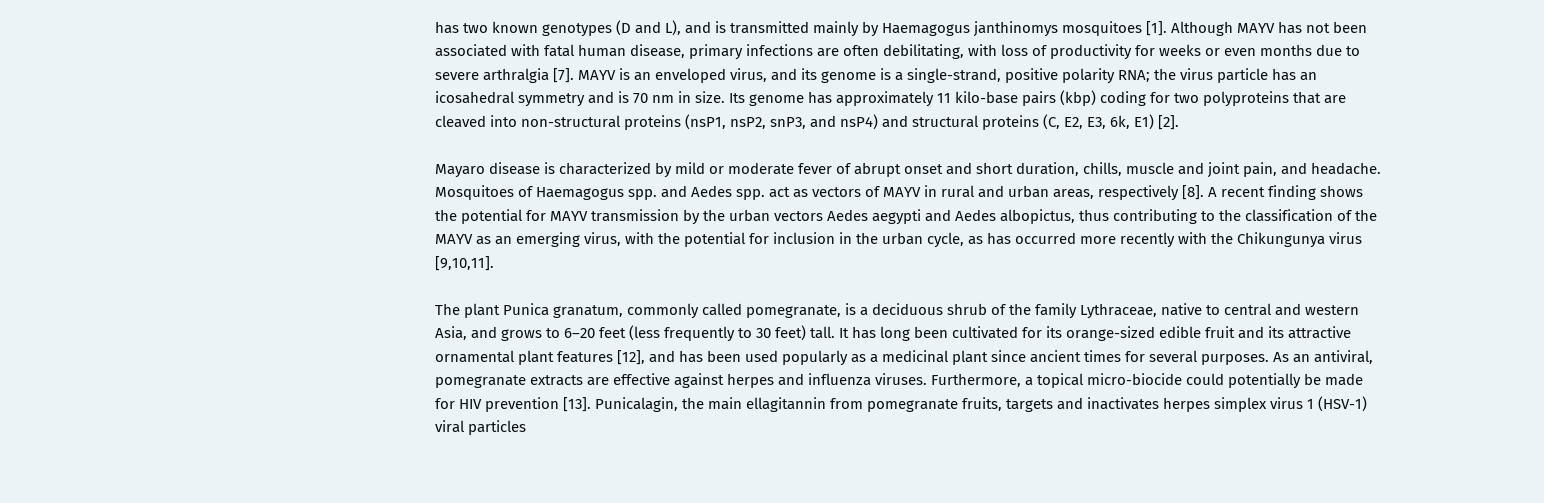has two known genotypes (D and L), and is transmitted mainly by Haemagogus janthinomys mosquitoes [1]. Although MAYV has not been associated with fatal human disease, primary infections are often debilitating, with loss of productivity for weeks or even months due to severe arthralgia [7]. MAYV is an enveloped virus, and its genome is a single-strand, positive polarity RNA; the virus particle has an icosahedral symmetry and is 70 nm in size. Its genome has approximately 11 kilo-base pairs (kbp) coding for two polyproteins that are cleaved into non-structural proteins (nsP1, nsP2, snP3, and nsP4) and structural proteins (C, E2, E3, 6k, E1) [2].

Mayaro disease is characterized by mild or moderate fever of abrupt onset and short duration, chills, muscle and joint pain, and headache. Mosquitoes of Haemagogus spp. and Aedes spp. act as vectors of MAYV in rural and urban areas, respectively [8]. A recent finding shows the potential for MAYV transmission by the urban vectors Aedes aegypti and Aedes albopictus, thus contributing to the classification of the MAYV as an emerging virus, with the potential for inclusion in the urban cycle, as has occurred more recently with the Chikungunya virus [9,10,11].

The plant Punica granatum, commonly called pomegranate, is a deciduous shrub of the family Lythraceae, native to central and western Asia, and grows to 6–20 feet (less frequently to 30 feet) tall. It has long been cultivated for its orange-sized edible fruit and its attractive ornamental plant features [12], and has been used popularly as a medicinal plant since ancient times for several purposes. As an antiviral, pomegranate extracts are effective against herpes and influenza viruses. Furthermore, a topical micro-biocide could potentially be made for HIV prevention [13]. Punicalagin, the main ellagitannin from pomegranate fruits, targets and inactivates herpes simplex virus 1 (HSV-1) viral particles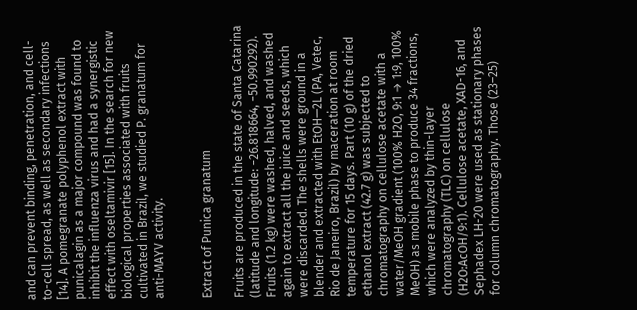and can prevent binding, penetration, and cell-to-cell spread, as well as secondary infections [14]. A pomegranate polyphenol extract with punicalagin as a major compound was found to inhibit the influenza virus and had a synergistic effect with oseltamivir [15]. In the search for new biological properties associated with fruits cultivated in Brazil, we studied P. granatum for anti-MAYV activity.


Extract of Punica granatum

Fruits are produced in the state of Santa Catarina (latitude and longitude: −26.818664, −50.990292). Fruits (1.2 kg) were washed, halved, and washed again to extract all the juice and seeds, which were discarded. The shells were ground in a blender and extracted with EtOH—2L (PA, Vetec, Rio de Janeiro, Brazil) by maceration at room temperature for 15 days. Part (10 g) of the dried ethanol extract (42.7 g) was subjected to chromatography on cellulose acetate with a water/MeOH gradient (100% H2O, 9:1 → 1:9, 100% MeOH) as mobile phase to produce 34 fractions, which were analyzed by thin-layer chromatography (TLC) on cellulose (H2O:AcOH/9:1). Cellulose acetate, XAD-16, and Sephadex LH-20 were used as stationary phases for column chromatography. Those (23–25)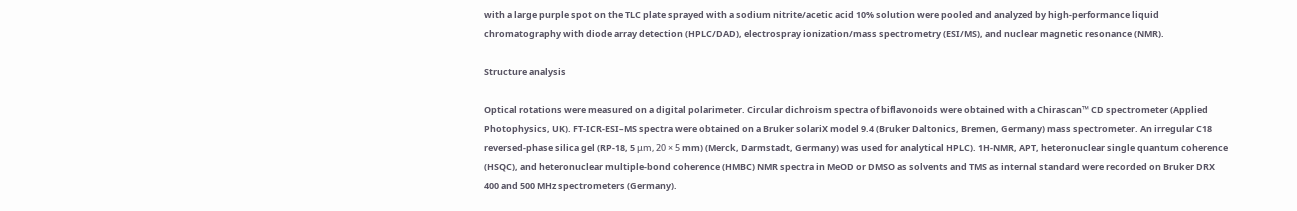with a large purple spot on the TLC plate sprayed with a sodium nitrite/acetic acid 10% solution were pooled and analyzed by high-performance liquid chromatography with diode array detection (HPLC/DAD), electrospray ionization/mass spectrometry (ESI/MS), and nuclear magnetic resonance (NMR).

Structure analysis

Optical rotations were measured on a digital polarimeter. Circular dichroism spectra of biflavonoids were obtained with a Chirascan™ CD spectrometer (Applied Photophysics, UK). FT-ICR-ESI–MS spectra were obtained on a Bruker solariX model 9.4 (Bruker Daltonics, Bremen, Germany) mass spectrometer. An irregular C18 reversed-phase silica gel (RP-18, 5 μm, 20 × 5 mm) (Merck, Darmstadt, Germany) was used for analytical HPLC). 1H-NMR, APT, heteronuclear single quantum coherence (HSQC), and heteronuclear multiple-bond coherence (HMBC) NMR spectra in MeOD or DMSO as solvents and TMS as internal standard were recorded on Bruker DRX 400 and 500 MHz spectrometers (Germany).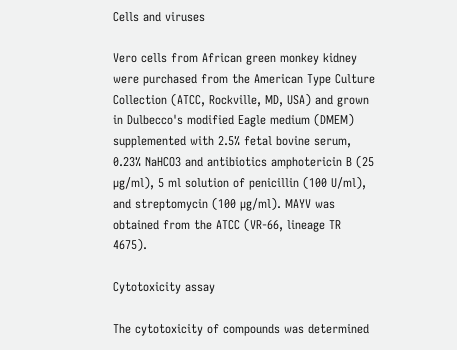Cells and viruses

Vero cells from African green monkey kidney were purchased from the American Type Culture Collection (ATCC, Rockville, MD, USA) and grown in Dulbecco's modified Eagle medium (DMEM) supplemented with 2.5% fetal bovine serum, 0.23% NaHCO3 and antibiotics amphotericin B (25 µg/ml), 5 ml solution of penicillin (100 U/ml), and streptomycin (100 µg/ml). MAYV was obtained from the ATCC (VR-66, lineage TR 4675).

Cytotoxicity assay

The cytotoxicity of compounds was determined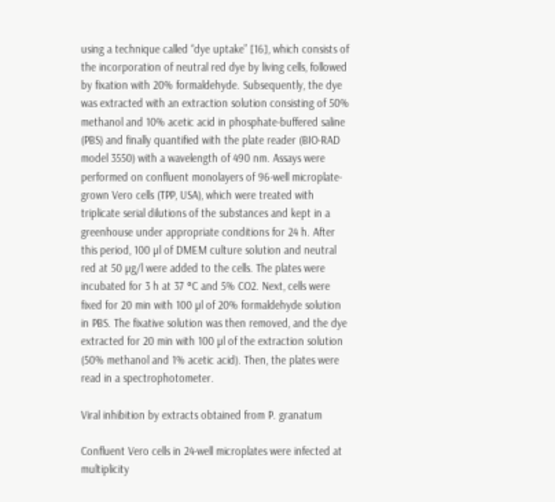using a technique called “dye uptake” [16], which consists of the incorporation of neutral red dye by living cells, followed by fixation with 20% formaldehyde. Subsequently, the dye was extracted with an extraction solution consisting of 50% methanol and 10% acetic acid in phosphate-buffered saline (PBS) and finally quantified with the plate reader (BIO-RAD model 3550) with a wavelength of 490 nm. Assays were performed on confluent monolayers of 96-well microplate-grown Vero cells (TPP, USA), which were treated with triplicate serial dilutions of the substances and kept in a greenhouse under appropriate conditions for 24 h. After this period, 100 µl of DMEM culture solution and neutral red at 50 µg/l were added to the cells. The plates were incubated for 3 h at 37 °C and 5% CO2. Next, cells were fixed for 20 min with 100 µl of 20% formaldehyde solution in PBS. The fixative solution was then removed, and the dye extracted for 20 min with 100 µl of the extraction solution (50% methanol and 1% acetic acid). Then, the plates were read in a spectrophotometer.

Viral inhibition by extracts obtained from P. granatum

Confluent Vero cells in 24-well microplates were infected at multiplicity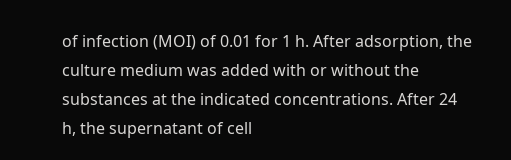of infection (MOI) of 0.01 for 1 h. After adsorption, the culture medium was added with or without the substances at the indicated concentrations. After 24 h, the supernatant of cell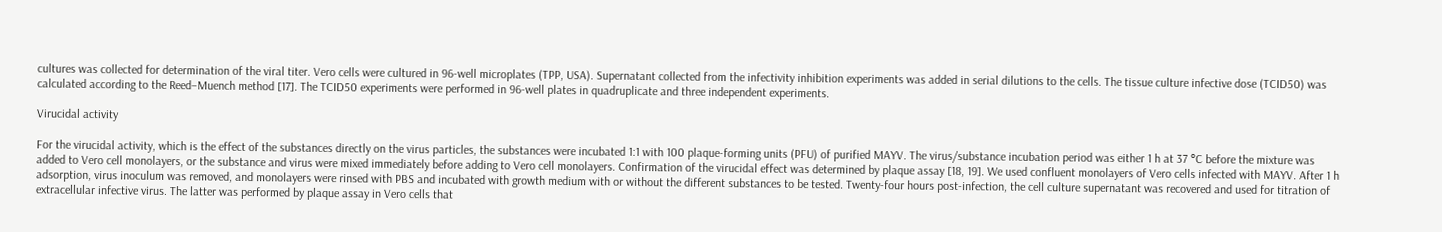cultures was collected for determination of the viral titer. Vero cells were cultured in 96-well microplates (TPP, USA). Supernatant collected from the infectivity inhibition experiments was added in serial dilutions to the cells. The tissue culture infective dose (TCID50) was calculated according to the Reed–Muench method [17]. The TCID50 experiments were performed in 96-well plates in quadruplicate and three independent experiments.

Virucidal activity

For the virucidal activity, which is the effect of the substances directly on the virus particles, the substances were incubated 1:1 with 100 plaque-forming units (PFU) of purified MAYV. The virus/substance incubation period was either 1 h at 37 °C before the mixture was added to Vero cell monolayers, or the substance and virus were mixed immediately before adding to Vero cell monolayers. Confirmation of the virucidal effect was determined by plaque assay [18, 19]. We used confluent monolayers of Vero cells infected with MAYV. After 1 h adsorption, virus inoculum was removed, and monolayers were rinsed with PBS and incubated with growth medium with or without the different substances to be tested. Twenty-four hours post-infection, the cell culture supernatant was recovered and used for titration of extracellular infective virus. The latter was performed by plaque assay in Vero cells that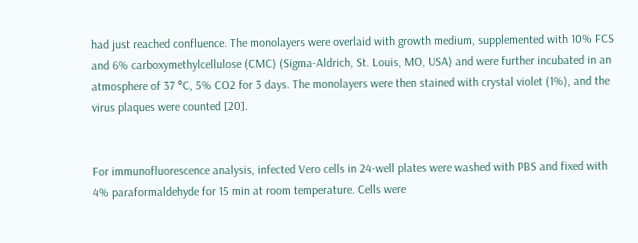had just reached confluence. The monolayers were overlaid with growth medium, supplemented with 10% FCS and 6% carboxymethylcellulose (CMC) (Sigma-Aldrich, St. Louis, MO, USA) and were further incubated in an atmosphere of 37 °C, 5% CO2 for 3 days. The monolayers were then stained with crystal violet (1%), and the virus plaques were counted [20].


For immunofluorescence analysis, infected Vero cells in 24-well plates were washed with PBS and fixed with 4% paraformaldehyde for 15 min at room temperature. Cells were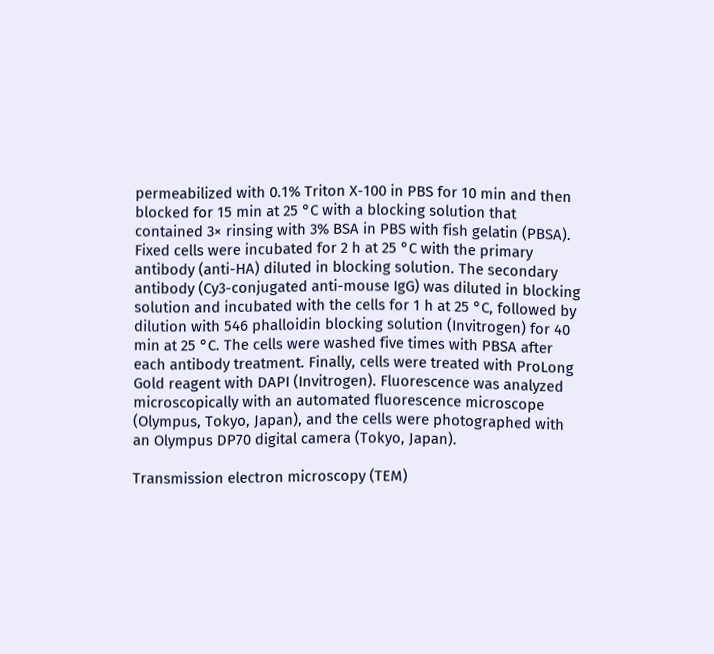permeabilized with 0.1% Triton X-100 in PBS for 10 min and then blocked for 15 min at 25 °C with a blocking solution that contained 3× rinsing with 3% BSA in PBS with fish gelatin (PBSA). Fixed cells were incubated for 2 h at 25 °C with the primary antibody (anti-HA) diluted in blocking solution. The secondary antibody (Cy3-conjugated anti-mouse IgG) was diluted in blocking solution and incubated with the cells for 1 h at 25 °C, followed by dilution with 546 phalloidin blocking solution (Invitrogen) for 40 min at 25 °C. The cells were washed five times with PBSA after each antibody treatment. Finally, cells were treated with ProLong Gold reagent with DAPI (Invitrogen). Fluorescence was analyzed microscopically with an automated fluorescence microscope (Olympus, Tokyo, Japan), and the cells were photographed with an Olympus DP70 digital camera (Tokyo, Japan).

Transmission electron microscopy (TEM)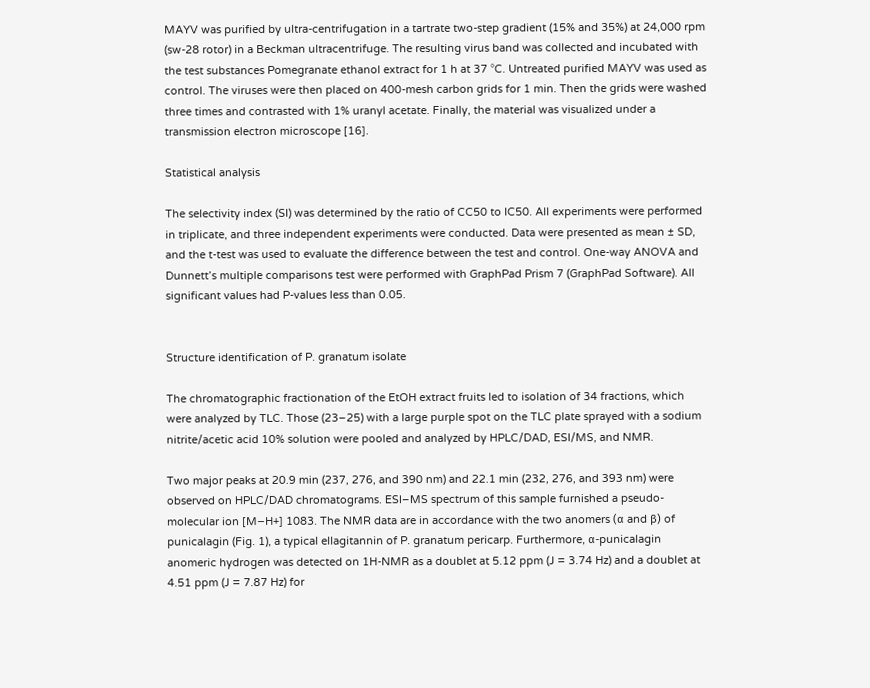MAYV was purified by ultra-centrifugation in a tartrate two-step gradient (15% and 35%) at 24,000 rpm (sw-28 rotor) in a Beckman ultracentrifuge. The resulting virus band was collected and incubated with the test substances Pomegranate ethanol extract for 1 h at 37 °C. Untreated purified MAYV was used as control. The viruses were then placed on 400-mesh carbon grids for 1 min. Then the grids were washed three times and contrasted with 1% uranyl acetate. Finally, the material was visualized under a transmission electron microscope [16].

Statistical analysis

The selectivity index (SI) was determined by the ratio of CC50 to IC50. All experiments were performed in triplicate, and three independent experiments were conducted. Data were presented as mean ± SD, and the t-test was used to evaluate the difference between the test and control. One-way ANOVA and Dunnett’s multiple comparisons test were performed with GraphPad Prism 7 (GraphPad Software). All significant values had P-values less than 0.05.


Structure identification of P. granatum isolate

The chromatographic fractionation of the EtOH extract fruits led to isolation of 34 fractions, which were analyzed by TLC. Those (23–25) with a large purple spot on the TLC plate sprayed with a sodium nitrite/acetic acid 10% solution were pooled and analyzed by HPLC/DAD, ESI/MS, and NMR.

Two major peaks at 20.9 min (237, 276, and 390 nm) and 22.1 min (232, 276, and 393 nm) were observed on HPLC/DAD chromatograms. ESI–MS spectrum of this sample furnished a pseudo-molecular ion [M−H+] 1083. The NMR data are in accordance with the two anomers (α and β) of punicalagin (Fig. 1), a typical ellagitannin of P. granatum pericarp. Furthermore, α-punicalagin anomeric hydrogen was detected on 1H-NMR as a doublet at 5.12 ppm (J = 3.74 Hz) and a doublet at 4.51 ppm (J = 7.87 Hz) for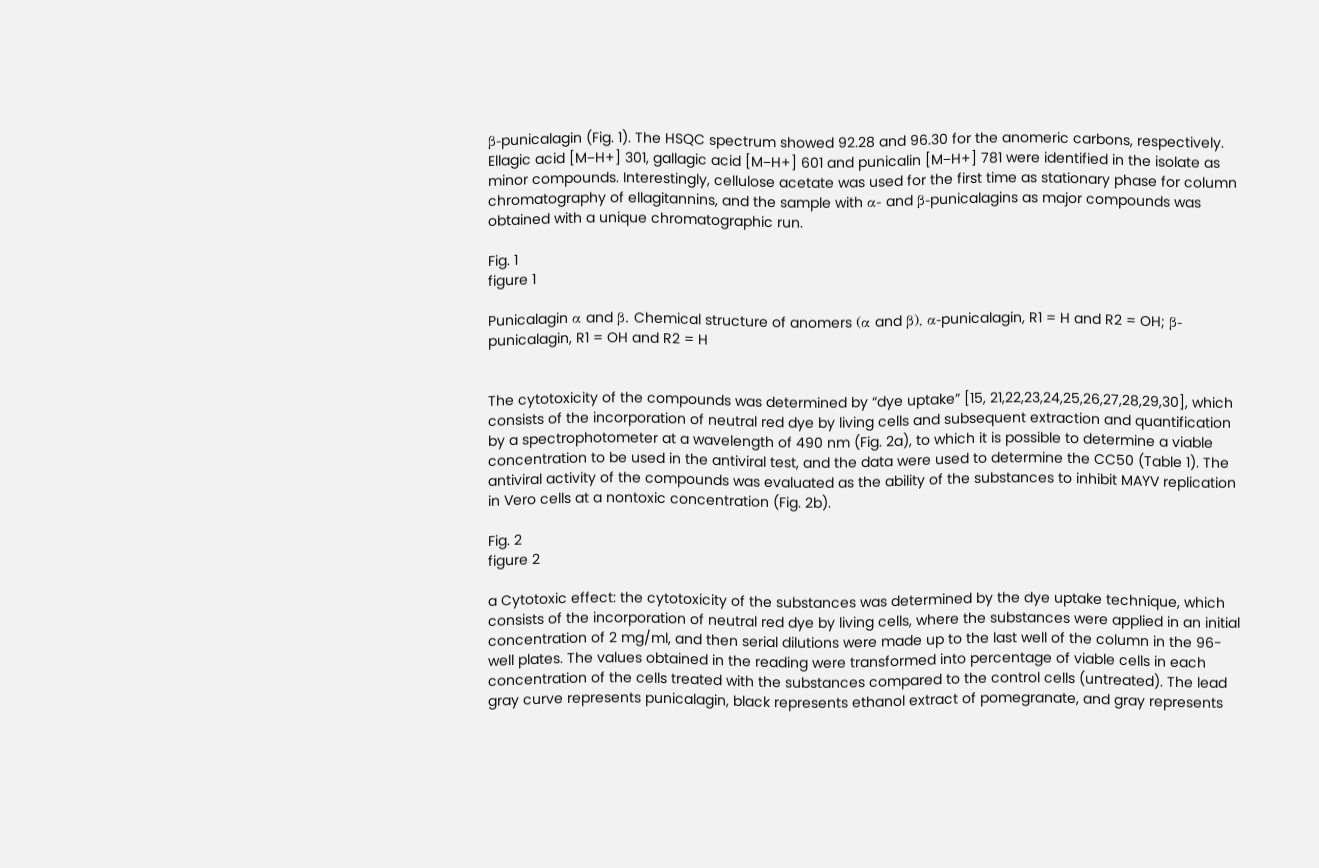β-punicalagin (Fig. 1). The HSQC spectrum showed 92.28 and 96.30 for the anomeric carbons, respectively. Ellagic acid [M−H+] 301, gallagic acid [M−H+] 601 and punicalin [M−H+] 781 were identified in the isolate as minor compounds. Interestingly, cellulose acetate was used for the first time as stationary phase for column chromatography of ellagitannins, and the sample with α- and β-punicalagins as major compounds was obtained with a unique chromatographic run.

Fig. 1
figure 1

Punicalagin α and β. Chemical structure of anomers (α and β), α-punicalagin, R1 = H and R2 = OH; β-punicalagin, R1 = OH and R2 = H


The cytotoxicity of the compounds was determined by “dye uptake” [15, 21,22,23,24,25,26,27,28,29,30], which consists of the incorporation of neutral red dye by living cells and subsequent extraction and quantification by a spectrophotometer at a wavelength of 490 nm (Fig. 2a), to which it is possible to determine a viable concentration to be used in the antiviral test, and the data were used to determine the CC50 (Table 1). The antiviral activity of the compounds was evaluated as the ability of the substances to inhibit MAYV replication in Vero cells at a nontoxic concentration (Fig. 2b).

Fig. 2
figure 2

a Cytotoxic effect: the cytotoxicity of the substances was determined by the dye uptake technique, which consists of the incorporation of neutral red dye by living cells, where the substances were applied in an initial concentration of 2 mg/ml, and then serial dilutions were made up to the last well of the column in the 96-well plates. The values obtained in the reading were transformed into percentage of viable cells in each concentration of the cells treated with the substances compared to the control cells (untreated). The lead gray curve represents punicalagin, black represents ethanol extract of pomegranate, and gray represents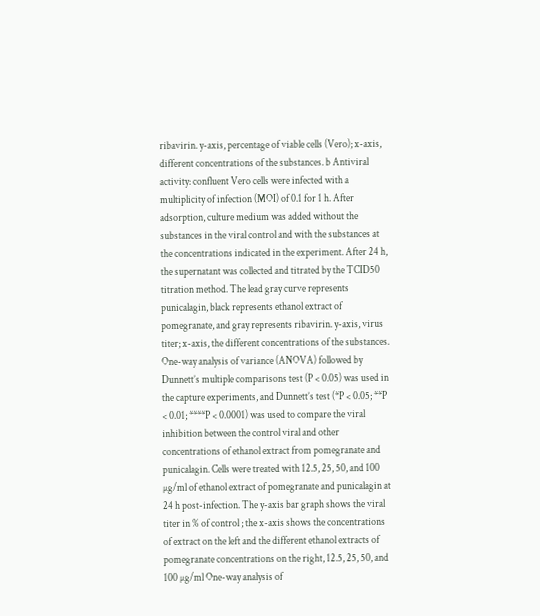ribavirin. y-axis, percentage of viable cells (Vero); x-axis, different concentrations of the substances. b Antiviral activity: confluent Vero cells were infected with a multiplicity of infection (MOI) of 0.1 for 1 h. After adsorption, culture medium was added without the substances in the viral control and with the substances at the concentrations indicated in the experiment. After 24 h, the supernatant was collected and titrated by the TCID50 titration method. The lead gray curve represents punicalagin, black represents ethanol extract of pomegranate, and gray represents ribavirin. y-axis, virus titer; x-axis, the different concentrations of the substances. One-way analysis of variance (ANOVA) followed by Dunnett’s multiple comparisons test (P < 0.05) was used in the capture experiments, and Dunnett’s test (*P < 0.05; **P < 0.01; ****P < 0.0001) was used to compare the viral inhibition between the control viral and other concentrations of ethanol extract from pomegranate and punicalagin. Cells were treated with 12.5, 25, 50, and 100 µg/ml of ethanol extract of pomegranate and punicalagin at 24 h post-infection. The y-axis bar graph shows the viral titer in % of control ; the x-axis shows the concentrations of extract on the left and the different ethanol extracts of pomegranate concentrations on the right, 12.5, 25, 50, and 100 µg/ml One-way analysis of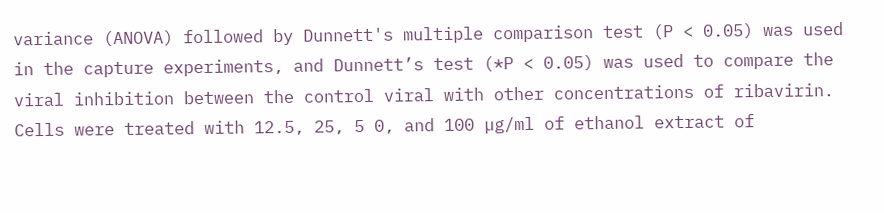variance (ANOVA) followed by Dunnett's multiple comparison test (P < 0.05) was used in the capture experiments, and Dunnett’s test (*P < 0.05) was used to compare the viral inhibition between the control viral with other concentrations of ribavirin. Cells were treated with 12.5, 25, 5 0, and 100 µg/ml of ethanol extract of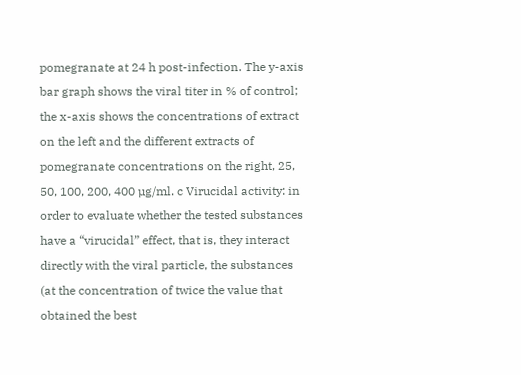pomegranate at 24 h post-infection. The y-axis bar graph shows the viral titer in % of control; the x-axis shows the concentrations of extract on the left and the different extracts of pomegranate concentrations on the right, 25, 50, 100, 200, 400 µg/ml. c Virucidal activity: in order to evaluate whether the tested substances have a “virucidal” effect, that is, they interact directly with the viral particle, the substances (at the concentration of twice the value that obtained the best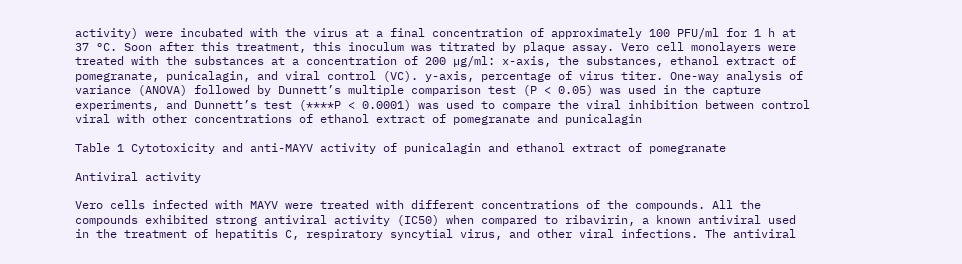activity) were incubated with the virus at a final concentration of approximately 100 PFU/ml for 1 h at 37 °C. Soon after this treatment, this inoculum was titrated by plaque assay. Vero cell monolayers were treated with the substances at a concentration of 200 µg/ml: x-axis, the substances, ethanol extract of pomegranate, punicalagin, and viral control (VC). y-axis, percentage of virus titer. One-way analysis of variance (ANOVA) followed by Dunnett’s multiple comparison test (P < 0.05) was used in the capture experiments, and Dunnett’s test (****P < 0.0001) was used to compare the viral inhibition between control viral with other concentrations of ethanol extract of pomegranate and punicalagin

Table 1 Cytotoxicity and anti-MAYV activity of punicalagin and ethanol extract of pomegranate

Antiviral activity

Vero cells infected with MAYV were treated with different concentrations of the compounds. All the compounds exhibited strong antiviral activity (IC50) when compared to ribavirin, a known antiviral used in the treatment of hepatitis C, respiratory syncytial virus, and other viral infections. The antiviral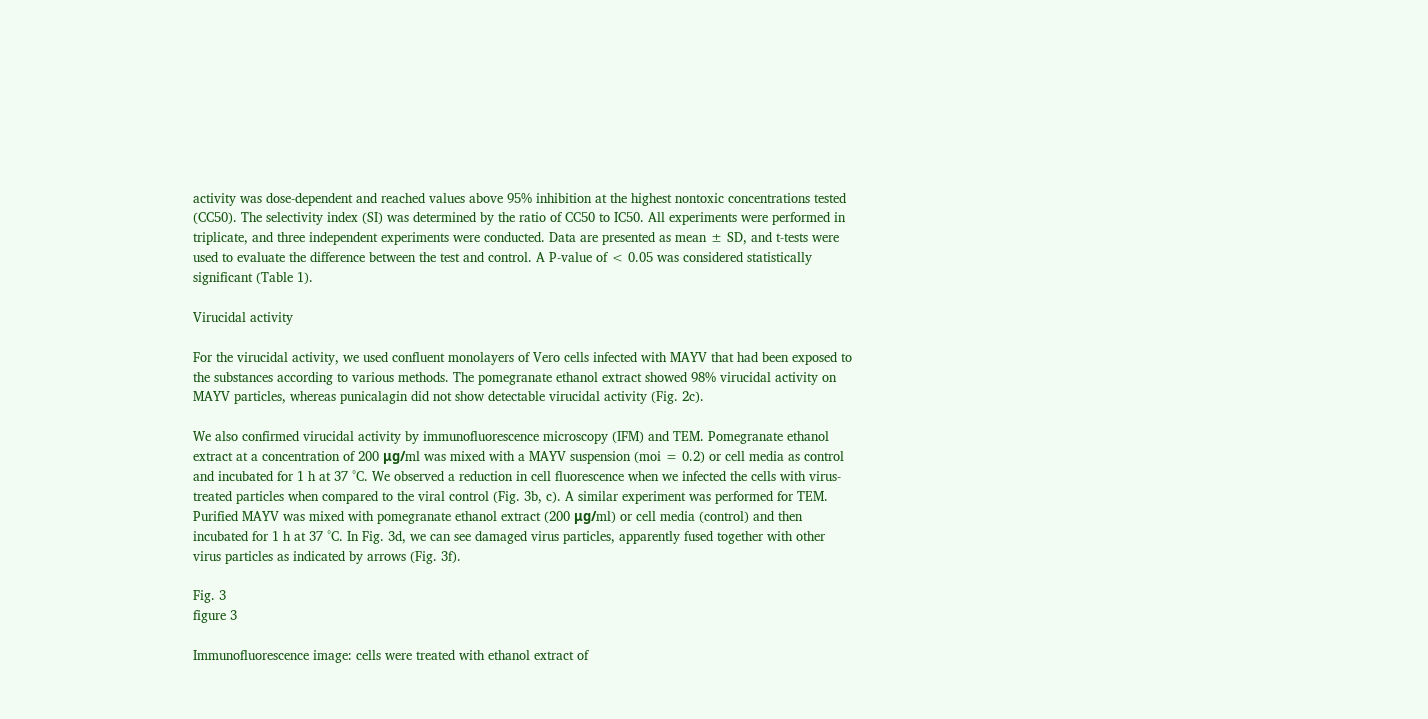activity was dose-dependent and reached values above 95% inhibition at the highest nontoxic concentrations tested (CC50). The selectivity index (SI) was determined by the ratio of CC50 to IC50. All experiments were performed in triplicate, and three independent experiments were conducted. Data are presented as mean ± SD, and t-tests were used to evaluate the difference between the test and control. A P-value of < 0.05 was considered statistically significant (Table 1).

Virucidal activity

For the virucidal activity, we used confluent monolayers of Vero cells infected with MAYV that had been exposed to the substances according to various methods. The pomegranate ethanol extract showed 98% virucidal activity on MAYV particles, whereas punicalagin did not show detectable virucidal activity (Fig. 2c).

We also confirmed virucidal activity by immunofluorescence microscopy (IFM) and TEM. Pomegranate ethanol extract at a concentration of 200 μg/ml was mixed with a MAYV suspension (moi = 0.2) or cell media as control and incubated for 1 h at 37 °C. We observed a reduction in cell fluorescence when we infected the cells with virus-treated particles when compared to the viral control (Fig. 3b, c). A similar experiment was performed for TEM. Purified MAYV was mixed with pomegranate ethanol extract (200 μg/ml) or cell media (control) and then incubated for 1 h at 37 °C. In Fig. 3d, we can see damaged virus particles, apparently fused together with other virus particles as indicated by arrows (Fig. 3f).

Fig. 3
figure 3

Immunofluorescence image: cells were treated with ethanol extract of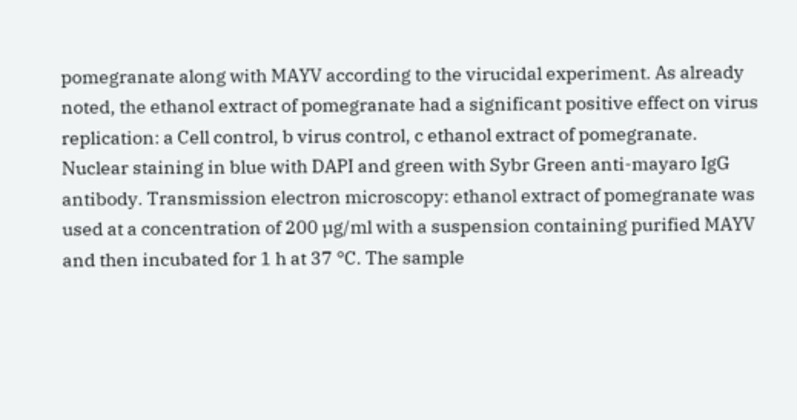pomegranate along with MAYV according to the virucidal experiment. As already noted, the ethanol extract of pomegranate had a significant positive effect on virus replication: a Cell control, b virus control, c ethanol extract of pomegranate. Nuclear staining in blue with DAPI and green with Sybr Green anti-mayaro IgG antibody. Transmission electron microscopy: ethanol extract of pomegranate was used at a concentration of 200 µg/ml with a suspension containing purified MAYV and then incubated for 1 h at 37 °C. The sample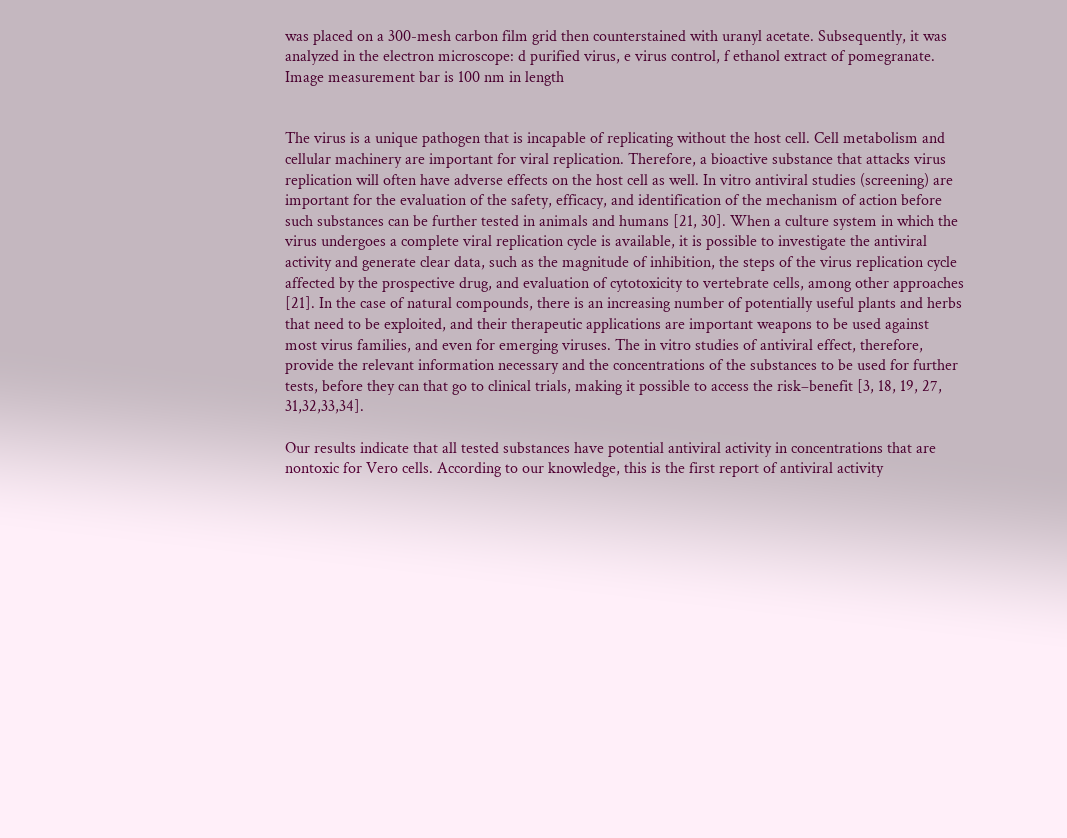was placed on a 300-mesh carbon film grid then counterstained with uranyl acetate. Subsequently, it was analyzed in the electron microscope: d purified virus, e virus control, f ethanol extract of pomegranate. Image measurement bar is 100 nm in length


The virus is a unique pathogen that is incapable of replicating without the host cell. Cell metabolism and cellular machinery are important for viral replication. Therefore, a bioactive substance that attacks virus replication will often have adverse effects on the host cell as well. In vitro antiviral studies (screening) are important for the evaluation of the safety, efficacy, and identification of the mechanism of action before such substances can be further tested in animals and humans [21, 30]. When a culture system in which the virus undergoes a complete viral replication cycle is available, it is possible to investigate the antiviral activity and generate clear data, such as the magnitude of inhibition, the steps of the virus replication cycle affected by the prospective drug, and evaluation of cytotoxicity to vertebrate cells, among other approaches [21]. In the case of natural compounds, there is an increasing number of potentially useful plants and herbs that need to be exploited, and their therapeutic applications are important weapons to be used against most virus families, and even for emerging viruses. The in vitro studies of antiviral effect, therefore, provide the relevant information necessary and the concentrations of the substances to be used for further tests, before they can that go to clinical trials, making it possible to access the risk–benefit [3, 18, 19, 27, 31,32,33,34].

Our results indicate that all tested substances have potential antiviral activity in concentrations that are nontoxic for Vero cells. According to our knowledge, this is the first report of antiviral activity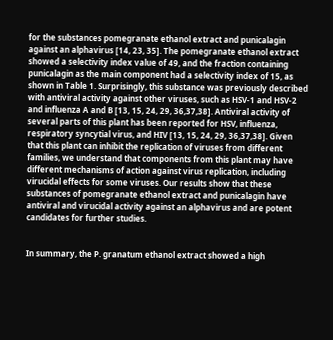for the substances pomegranate ethanol extract and punicalagin against an alphavirus [14, 23, 35]. The pomegranate ethanol extract showed a selectivity index value of 49, and the fraction containing punicalagin as the main component had a selectivity index of 15, as shown in Table 1. Surprisingly, this substance was previously described with antiviral activity against other viruses, such as HSV-1 and HSV-2 and influenza A and B [13, 15, 24, 29, 36,37,38]. Antiviral activity of several parts of this plant has been reported for HSV, influenza, respiratory syncytial virus, and HIV [13, 15, 24, 29, 36,37,38]. Given that this plant can inhibit the replication of viruses from different families, we understand that components from this plant may have different mechanisms of action against virus replication, including virucidal effects for some viruses. Our results show that these substances of pomegranate ethanol extract and punicalagin have antiviral and virucidal activity against an alphavirus and are potent candidates for further studies.


In summary, the P. granatum ethanol extract showed a high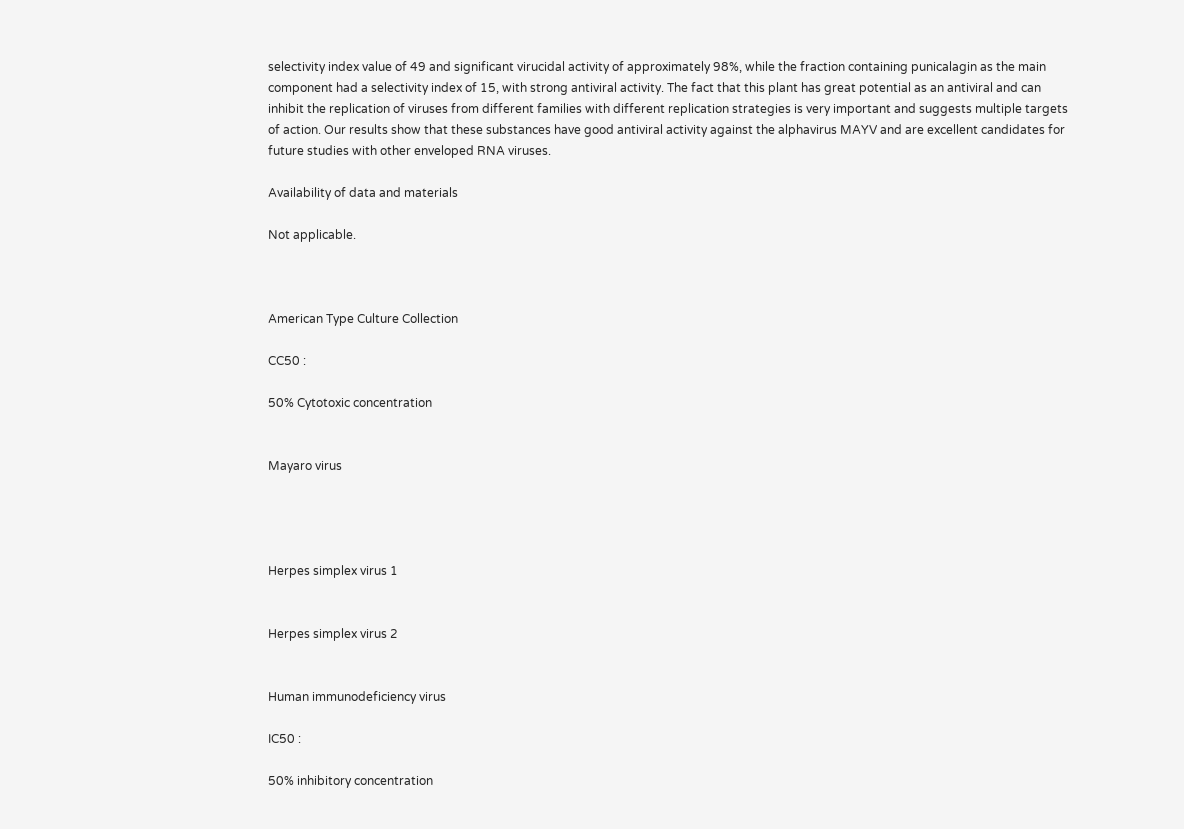selectivity index value of 49 and significant virucidal activity of approximately 98%, while the fraction containing punicalagin as the main component had a selectivity index of 15, with strong antiviral activity. The fact that this plant has great potential as an antiviral and can inhibit the replication of viruses from different families with different replication strategies is very important and suggests multiple targets of action. Our results show that these substances have good antiviral activity against the alphavirus MAYV and are excellent candidates for future studies with other enveloped RNA viruses.

Availability of data and materials

Not applicable.



American Type Culture Collection

CC50 :

50% Cytotoxic concentration


Mayaro virus




Herpes simplex virus 1


Herpes simplex virus 2


Human immunodeficiency virus

IC50 :

50% inhibitory concentration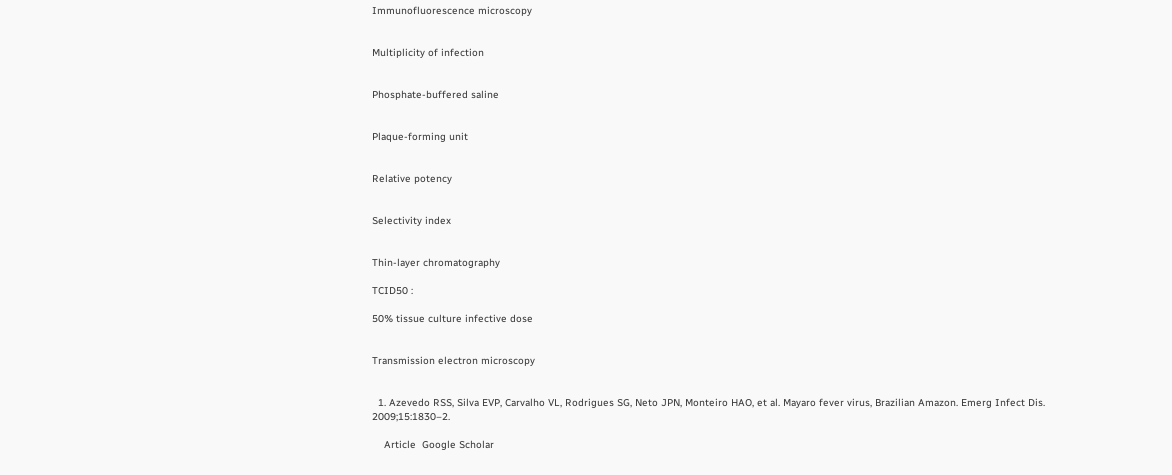Immunofluorescence microscopy


Multiplicity of infection


Phosphate-buffered saline


Plaque-forming unit


Relative potency


Selectivity index


Thin-layer chromatography

TCID50 :

50% tissue culture infective dose


Transmission electron microscopy


  1. Azevedo RSS, Silva EVP, Carvalho VL, Rodrigues SG, Neto JPN, Monteiro HAO, et al. Mayaro fever virus, Brazilian Amazon. Emerg Infect Dis. 2009;15:1830–2.

    Article  Google Scholar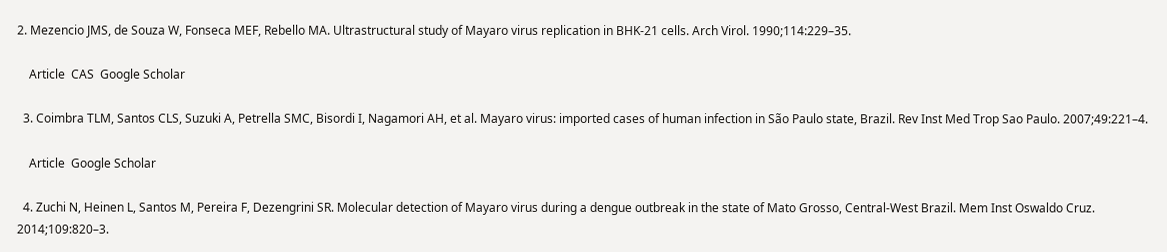2. Mezencio JMS, de Souza W, Fonseca MEF, Rebello MA. Ultrastructural study of Mayaro virus replication in BHK-21 cells. Arch Virol. 1990;114:229–35.

    Article  CAS  Google Scholar

  3. Coimbra TLM, Santos CLS, Suzuki A, Petrella SMC, Bisordi I, Nagamori AH, et al. Mayaro virus: imported cases of human infection in São Paulo state, Brazil. Rev Inst Med Trop Sao Paulo. 2007;49:221–4.

    Article  Google Scholar

  4. Zuchi N, Heinen L, Santos M, Pereira F, Dezengrini SR. Molecular detection of Mayaro virus during a dengue outbreak in the state of Mato Grosso, Central-West Brazil. Mem Inst Oswaldo Cruz. 2014;109:820–3.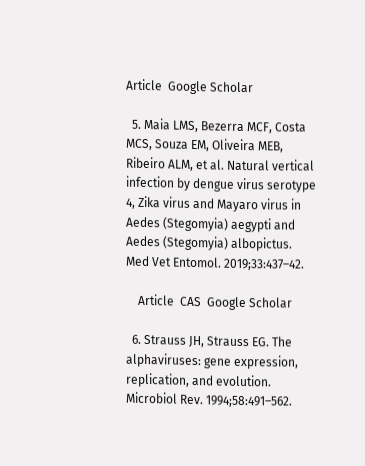Article  Google Scholar

  5. Maia LMS, Bezerra MCF, Costa MCS, Souza EM, Oliveira MEB, Ribeiro ALM, et al. Natural vertical infection by dengue virus serotype 4, Zika virus and Mayaro virus in Aedes (Stegomyia) aegypti and Aedes (Stegomyia) albopictus. Med Vet Entomol. 2019;33:437–42.

    Article  CAS  Google Scholar

  6. Strauss JH, Strauss EG. The alphaviruses: gene expression, replication, and evolution. Microbiol Rev. 1994;58:491–562.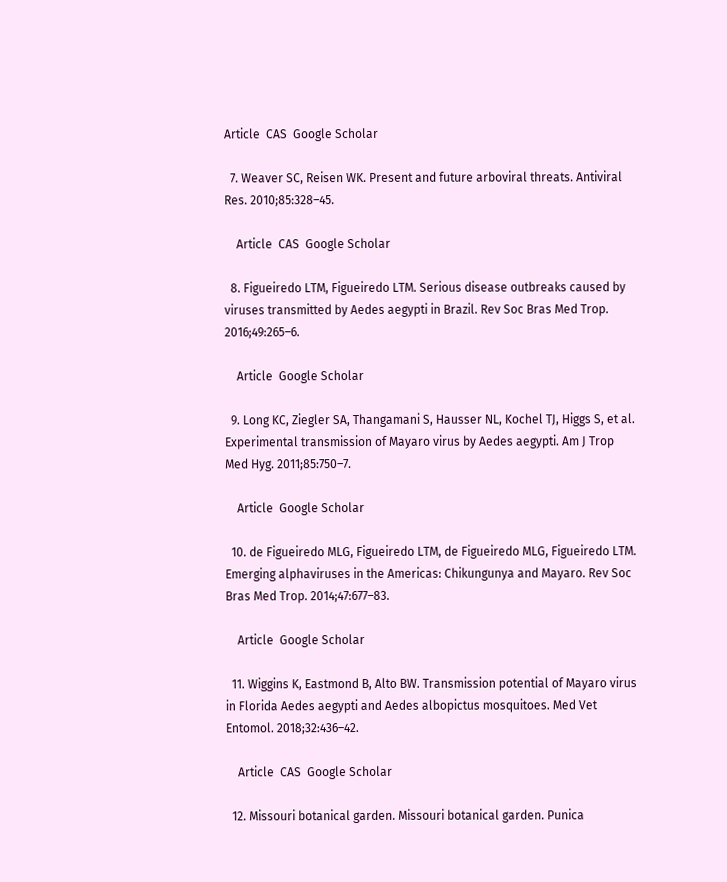Article  CAS  Google Scholar

  7. Weaver SC, Reisen WK. Present and future arboviral threats. Antiviral Res. 2010;85:328–45.

    Article  CAS  Google Scholar

  8. Figueiredo LTM, Figueiredo LTM. Serious disease outbreaks caused by viruses transmitted by Aedes aegypti in Brazil. Rev Soc Bras Med Trop. 2016;49:265–6.

    Article  Google Scholar

  9. Long KC, Ziegler SA, Thangamani S, Hausser NL, Kochel TJ, Higgs S, et al. Experimental transmission of Mayaro virus by Aedes aegypti. Am J Trop Med Hyg. 2011;85:750–7.

    Article  Google Scholar

  10. de Figueiredo MLG, Figueiredo LTM, de Figueiredo MLG, Figueiredo LTM. Emerging alphaviruses in the Americas: Chikungunya and Mayaro. Rev Soc Bras Med Trop. 2014;47:677–83.

    Article  Google Scholar

  11. Wiggins K, Eastmond B, Alto BW. Transmission potential of Mayaro virus in Florida Aedes aegypti and Aedes albopictus mosquitoes. Med Vet Entomol. 2018;32:436–42.

    Article  CAS  Google Scholar

  12. Missouri botanical garden. Missouri botanical garden. Punica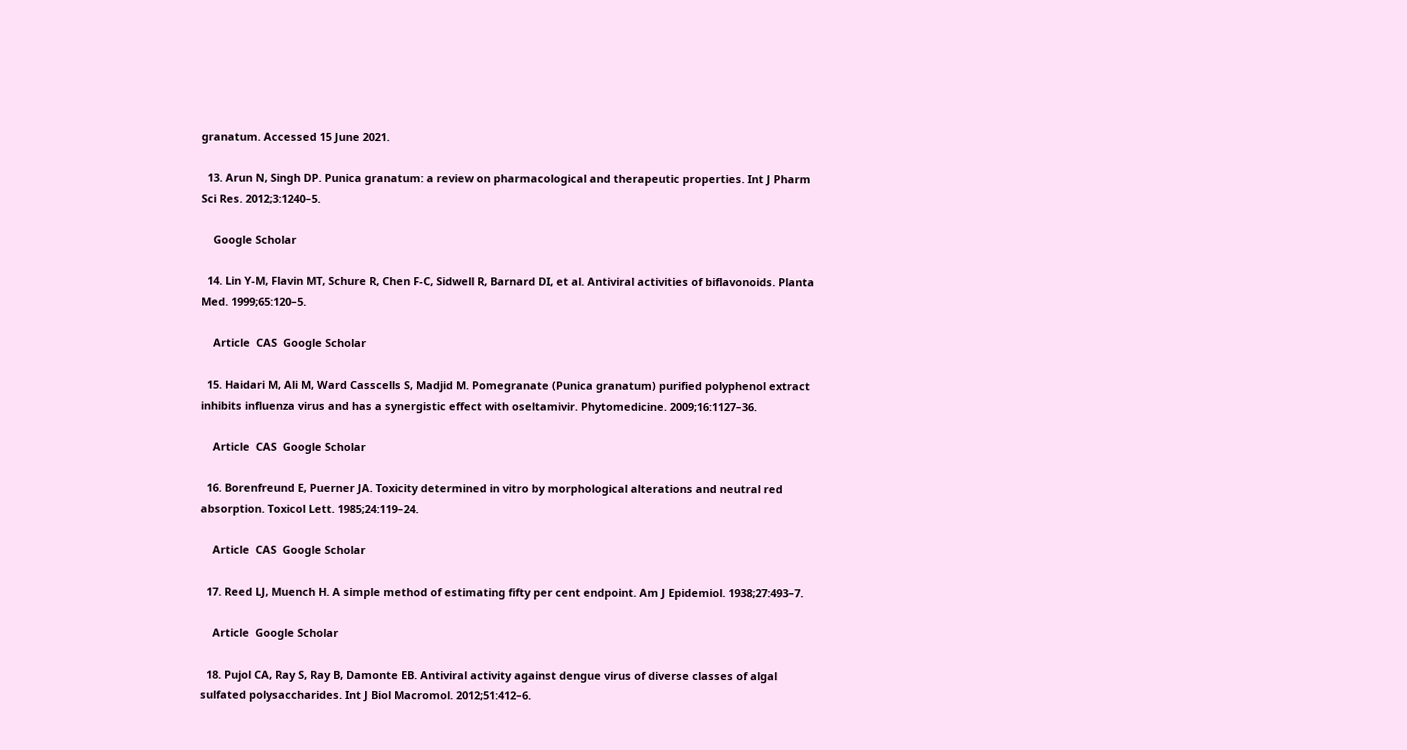granatum. Accessed 15 June 2021.

  13. Arun N, Singh DP. Punica granatum: a review on pharmacological and therapeutic properties. Int J Pharm Sci Res. 2012;3:1240–5.

    Google Scholar

  14. Lin Y-M, Flavin MT, Schure R, Chen F-C, Sidwell R, Barnard DI, et al. Antiviral activities of biflavonoids. Planta Med. 1999;65:120–5.

    Article  CAS  Google Scholar

  15. Haidari M, Ali M, Ward Casscells S, Madjid M. Pomegranate (Punica granatum) purified polyphenol extract inhibits influenza virus and has a synergistic effect with oseltamivir. Phytomedicine. 2009;16:1127–36.

    Article  CAS  Google Scholar

  16. Borenfreund E, Puerner JA. Toxicity determined in vitro by morphological alterations and neutral red absorption. Toxicol Lett. 1985;24:119–24.

    Article  CAS  Google Scholar

  17. Reed LJ, Muench H. A simple method of estimating fifty per cent endpoint. Am J Epidemiol. 1938;27:493–7.

    Article  Google Scholar

  18. Pujol CA, Ray S, Ray B, Damonte EB. Antiviral activity against dengue virus of diverse classes of algal sulfated polysaccharides. Int J Biol Macromol. 2012;51:412–6.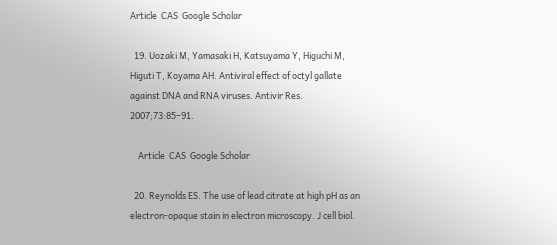Article  CAS  Google Scholar

  19. Uozaki M, Yamasaki H, Katsuyama Y, Higuchi M, Higuti T, Koyama AH. Antiviral effect of octyl gallate against DNA and RNA viruses. Antivir Res. 2007;73:85–91.

    Article  CAS  Google Scholar

  20. Reynolds ES. The use of lead citrate at high pH as an electron-opaque stain in electron microscopy. J cell biol.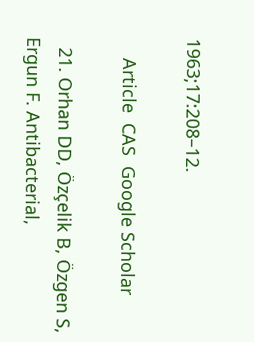1963;17:208–12.

    Article  CAS  Google Scholar

  21. Orhan DD, Özçelik B, Özgen S, Ergun F. Antibacterial,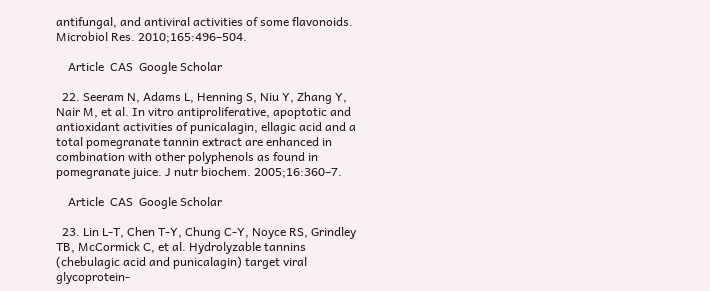antifungal, and antiviral activities of some flavonoids. Microbiol Res. 2010;165:496–504.

    Article  CAS  Google Scholar

  22. Seeram N, Adams L, Henning S, Niu Y, Zhang Y, Nair M, et al. In vitro antiproliferative, apoptotic and antioxidant activities of punicalagin, ellagic acid and a total pomegranate tannin extract are enhanced in combination with other polyphenols as found in pomegranate juice. J nutr biochem. 2005;16:360–7.

    Article  CAS  Google Scholar

  23. Lin L-T, Chen T-Y, Chung C-Y, Noyce RS, Grindley TB, McCormick C, et al. Hydrolyzable tannins (chebulagic acid and punicalagin) target viral glycoprotein-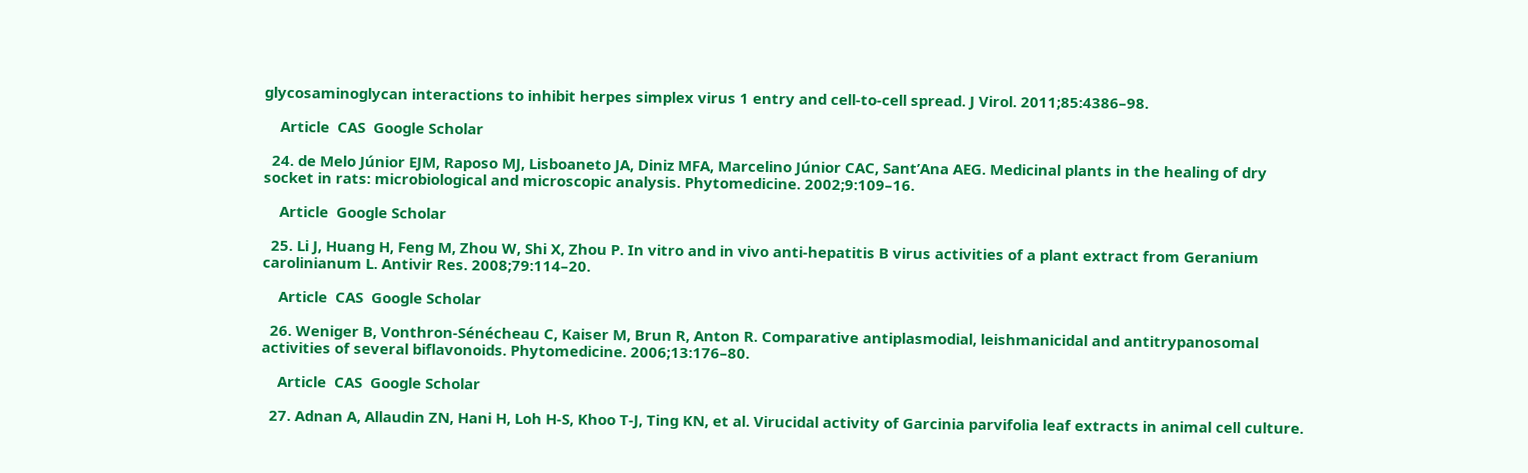glycosaminoglycan interactions to inhibit herpes simplex virus 1 entry and cell-to-cell spread. J Virol. 2011;85:4386–98.

    Article  CAS  Google Scholar

  24. de Melo Júnior EJM, Raposo MJ, Lisboaneto JA, Diniz MFA, Marcelino Júnior CAC, Sant’Ana AEG. Medicinal plants in the healing of dry socket in rats: microbiological and microscopic analysis. Phytomedicine. 2002;9:109–16.

    Article  Google Scholar

  25. Li J, Huang H, Feng M, Zhou W, Shi X, Zhou P. In vitro and in vivo anti-hepatitis B virus activities of a plant extract from Geranium carolinianum L. Antivir Res. 2008;79:114–20.

    Article  CAS  Google Scholar

  26. Weniger B, Vonthron-Sénécheau C, Kaiser M, Brun R, Anton R. Comparative antiplasmodial, leishmanicidal and antitrypanosomal activities of several biflavonoids. Phytomedicine. 2006;13:176–80.

    Article  CAS  Google Scholar

  27. Adnan A, Allaudin ZN, Hani H, Loh H-S, Khoo T-J, Ting KN, et al. Virucidal activity of Garcinia parvifolia leaf extracts in animal cell culture.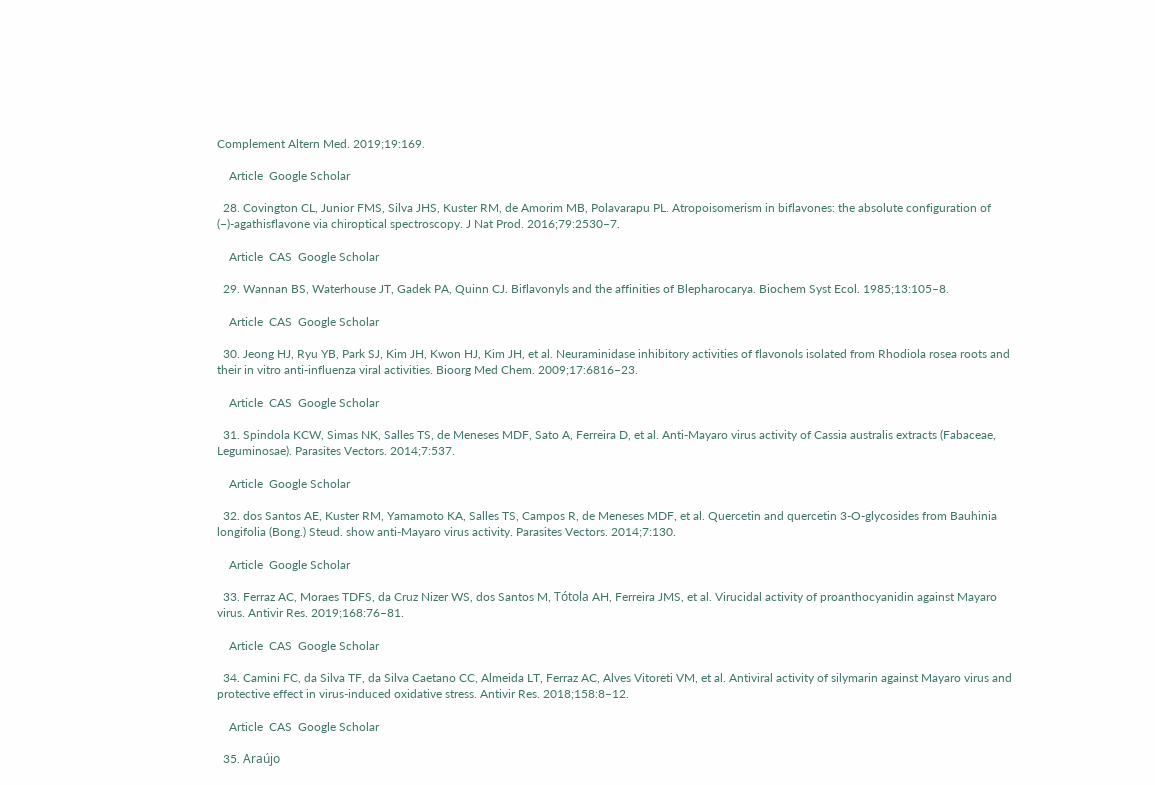Complement Altern Med. 2019;19:169.

    Article  Google Scholar

  28. Covington CL, Junior FMS, Silva JHS, Kuster RM, de Amorim MB, Polavarapu PL. Atropoisomerism in biflavones: the absolute configuration of (−)-agathisflavone via chiroptical spectroscopy. J Nat Prod. 2016;79:2530–7.

    Article  CAS  Google Scholar

  29. Wannan BS, Waterhouse JT, Gadek PA, Quinn CJ. Biflavonyls and the affinities of Blepharocarya. Biochem Syst Ecol. 1985;13:105–8.

    Article  CAS  Google Scholar

  30. Jeong HJ, Ryu YB, Park SJ, Kim JH, Kwon HJ, Kim JH, et al. Neuraminidase inhibitory activities of flavonols isolated from Rhodiola rosea roots and their in vitro anti-influenza viral activities. Bioorg Med Chem. 2009;17:6816–23.

    Article  CAS  Google Scholar

  31. Spindola KCW, Simas NK, Salles TS, de Meneses MDF, Sato A, Ferreira D, et al. Anti-Mayaro virus activity of Cassia australis extracts (Fabaceae, Leguminosae). Parasites Vectors. 2014;7:537.

    Article  Google Scholar

  32. dos Santos AE, Kuster RM, Yamamoto KA, Salles TS, Campos R, de Meneses MDF, et al. Quercetin and quercetin 3-O-glycosides from Bauhinia longifolia (Bong.) Steud. show anti-Mayaro virus activity. Parasites Vectors. 2014;7:130.

    Article  Google Scholar

  33. Ferraz AC, Moraes TDFS, da Cruz Nizer WS, dos Santos M, Tótola AH, Ferreira JMS, et al. Virucidal activity of proanthocyanidin against Mayaro virus. Antivir Res. 2019;168:76–81.

    Article  CAS  Google Scholar

  34. Camini FC, da Silva TF, da Silva Caetano CC, Almeida LT, Ferraz AC, Alves Vitoreti VM, et al. Antiviral activity of silymarin against Mayaro virus and protective effect in virus-induced oxidative stress. Antivir Res. 2018;158:8–12.

    Article  CAS  Google Scholar

  35. Araújo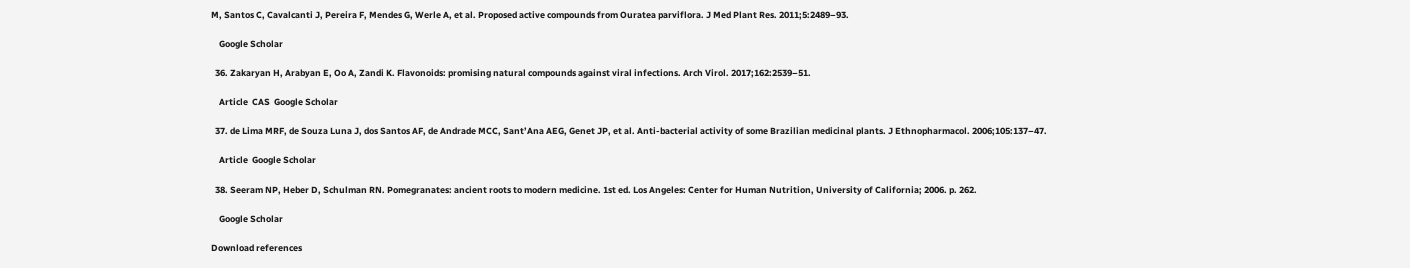M, Santos C, Cavalcanti J, Pereira F, Mendes G, Werle A, et al. Proposed active compounds from Ouratea parviflora. J Med Plant Res. 2011;5:2489–93.

    Google Scholar

  36. Zakaryan H, Arabyan E, Oo A, Zandi K. Flavonoids: promising natural compounds against viral infections. Arch Virol. 2017;162:2539–51.

    Article  CAS  Google Scholar

  37. de Lima MRF, de Souza Luna J, dos Santos AF, de Andrade MCC, Sant’Ana AEG, Genet JP, et al. Anti-bacterial activity of some Brazilian medicinal plants. J Ethnopharmacol. 2006;105:137–47.

    Article  Google Scholar

  38. Seeram NP, Heber D, Schulman RN. Pomegranates: ancient roots to modern medicine. 1st ed. Los Angeles: Center for Human Nutrition, University of California; 2006. p. 262.

    Google Scholar

Download references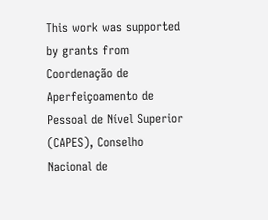This work was supported by grants from Coordenação de Aperfeiçoamento de Pessoal de Nível Superior (CAPES), Conselho Nacional de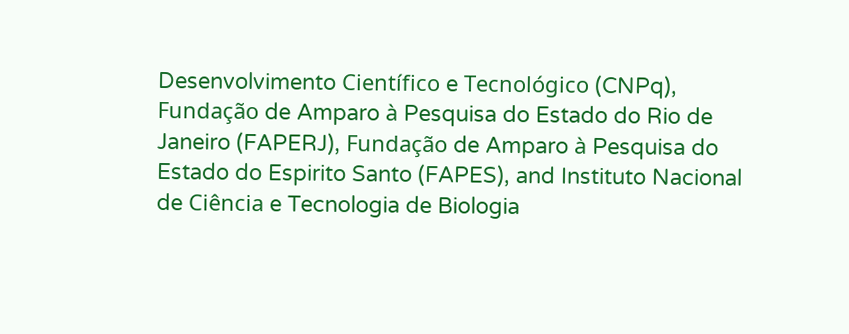Desenvolvimento Científico e Tecnológico (CNPq), Fundação de Amparo à Pesquisa do Estado do Rio de Janeiro (FAPERJ), Fundação de Amparo à Pesquisa do Estado do Espirito Santo (FAPES), and Instituto Nacional de Ciência e Tecnologia de Biologia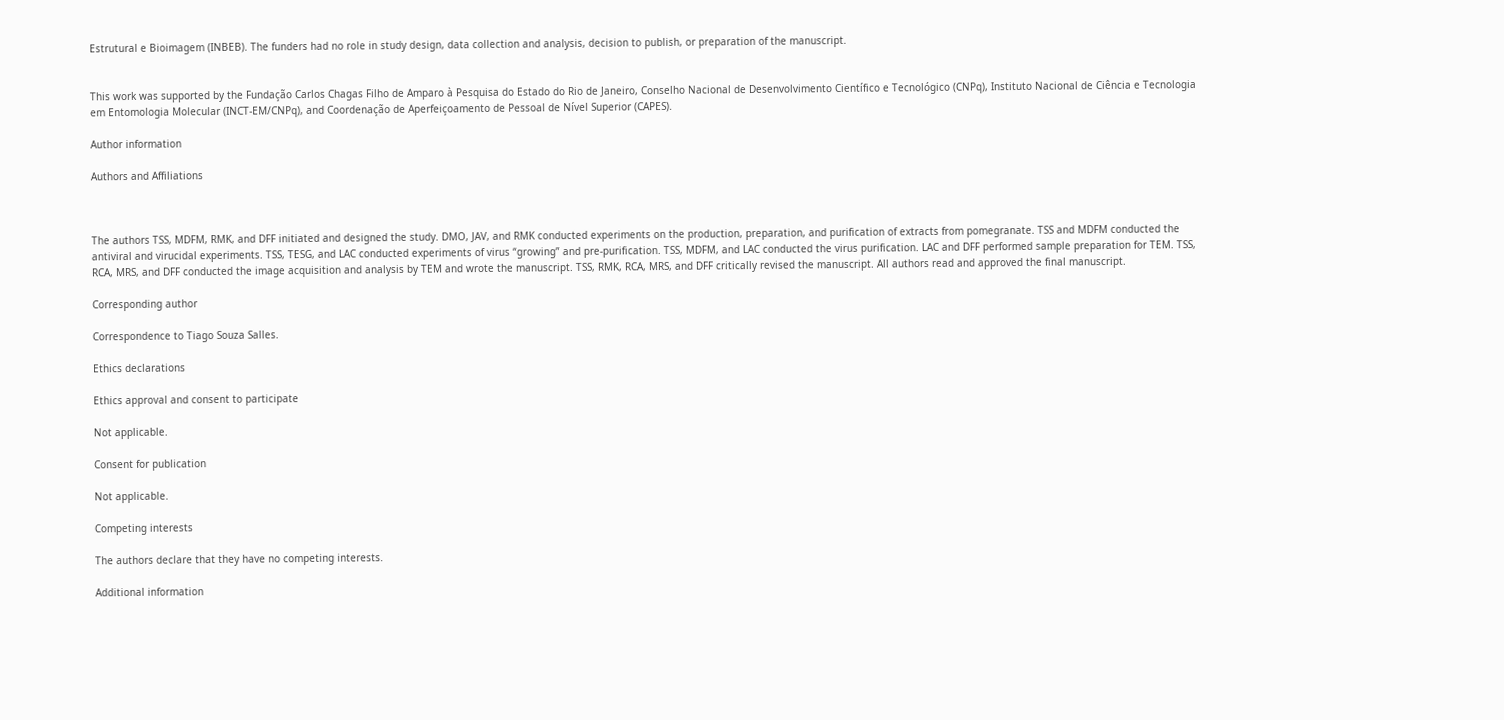Estrutural e Bioimagem (INBEB). The funders had no role in study design, data collection and analysis, decision to publish, or preparation of the manuscript.


This work was supported by the Fundação Carlos Chagas Filho de Amparo à Pesquisa do Estado do Rio de Janeiro, Conselho Nacional de Desenvolvimento Científico e Tecnológico (CNPq), Instituto Nacional de Ciência e Tecnologia em Entomologia Molecular (INCT-EM/CNPq), and Coordenação de Aperfeiçoamento de Pessoal de Nível Superior (CAPES).

Author information

Authors and Affiliations



The authors TSS, MDFM, RMK, and DFF initiated and designed the study. DMO, JAV, and RMK conducted experiments on the production, preparation, and purification of extracts from pomegranate. TSS and MDFM conducted the antiviral and virucidal experiments. TSS, TESG, and LAC conducted experiments of virus “growing” and pre-purification. TSS, MDFM, and LAC conducted the virus purification. LAC and DFF performed sample preparation for TEM. TSS, RCA, MRS, and DFF conducted the image acquisition and analysis by TEM and wrote the manuscript. TSS, RMK, RCA, MRS, and DFF critically revised the manuscript. All authors read and approved the final manuscript.

Corresponding author

Correspondence to Tiago Souza Salles.

Ethics declarations

Ethics approval and consent to participate

Not applicable.

Consent for publication

Not applicable.

Competing interests

The authors declare that they have no competing interests.

Additional information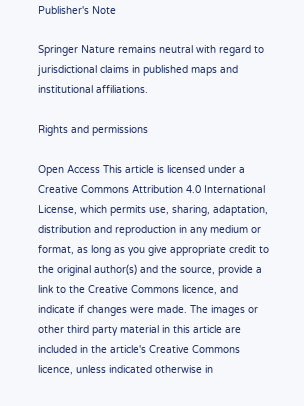Publisher's Note

Springer Nature remains neutral with regard to jurisdictional claims in published maps and institutional affiliations.

Rights and permissions

Open Access This article is licensed under a Creative Commons Attribution 4.0 International License, which permits use, sharing, adaptation, distribution and reproduction in any medium or format, as long as you give appropriate credit to the original author(s) and the source, provide a link to the Creative Commons licence, and indicate if changes were made. The images or other third party material in this article are included in the article's Creative Commons licence, unless indicated otherwise in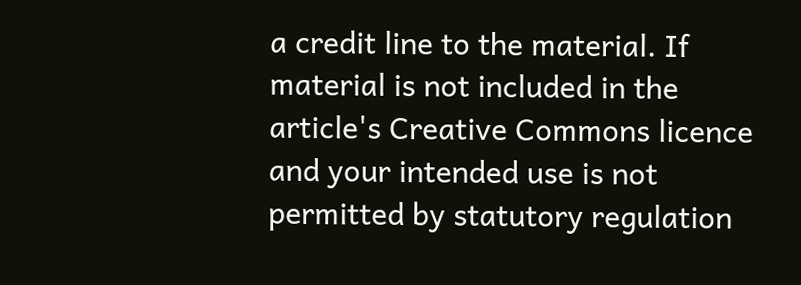a credit line to the material. If material is not included in the article's Creative Commons licence and your intended use is not permitted by statutory regulation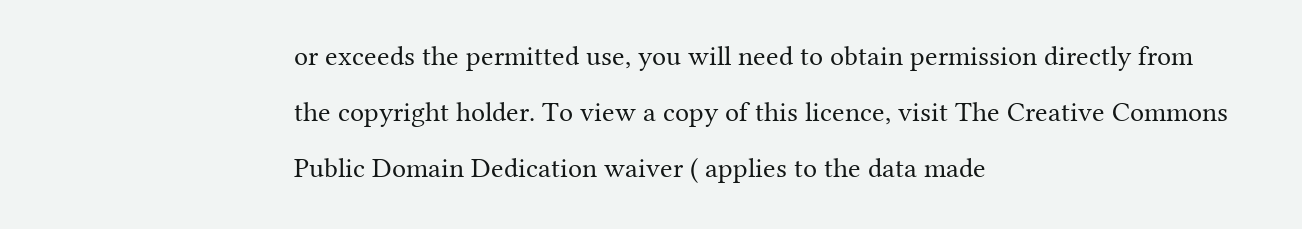or exceeds the permitted use, you will need to obtain permission directly from the copyright holder. To view a copy of this licence, visit The Creative Commons Public Domain Dedication waiver ( applies to the data made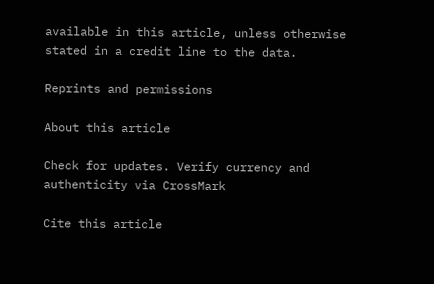available in this article, unless otherwise stated in a credit line to the data.

Reprints and permissions

About this article

Check for updates. Verify currency and authenticity via CrossMark

Cite this article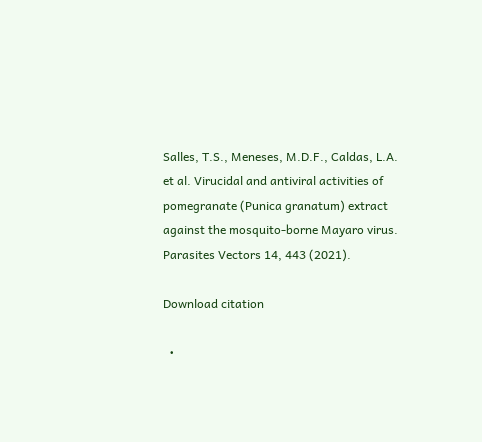Salles, T.S., Meneses, M.D.F., Caldas, L.A. et al. Virucidal and antiviral activities of pomegranate (Punica granatum) extract against the mosquito-borne Mayaro virus. Parasites Vectors 14, 443 (2021).

Download citation

  •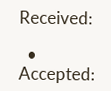Received:

  • Accepted: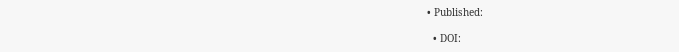• Published:

  • DOI: